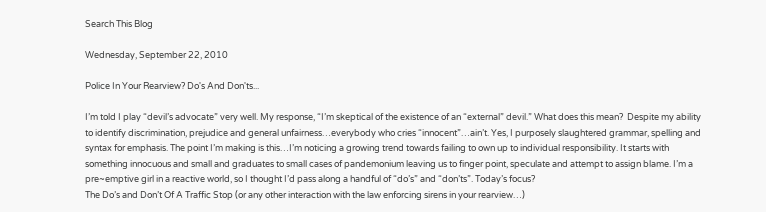Search This Blog

Wednesday, September 22, 2010

Police In Your Rearview? Do's And Don'ts...

I’m told I play “devil’s advocate” very well. My response, “I’m skeptical of the existence of an “external” devil.” What does this mean?  Despite my ability to identify discrimination, prejudice and general unfairness…everybody who cries “innocent”…ain’t. Yes, I purposely slaughtered grammar, spelling and syntax for emphasis. The point I’m making is this…I’m noticing a growing trend towards failing to own up to individual responsibility. It starts with something innocuous and small and graduates to small cases of pandemonium leaving us to finger point, speculate and attempt to assign blame. I’m a pre~emptive girl in a reactive world, so I thought I’d pass along a handful of “do’s” and “don’ts”. Today’s focus?
The Do’s and Don’t Of A Traffic Stop (or any other interaction with the law enforcing sirens in your rearview…)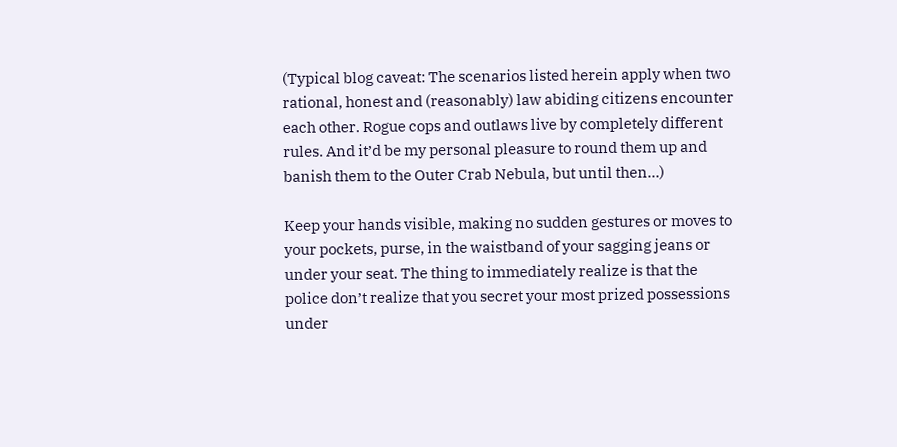(Typical blog caveat: The scenarios listed herein apply when two rational, honest and (reasonably) law abiding citizens encounter each other. Rogue cops and outlaws live by completely different rules. And it’d be my personal pleasure to round them up and banish them to the Outer Crab Nebula, but until then…)

Keep your hands visible, making no sudden gestures or moves to your pockets, purse, in the waistband of your sagging jeans or under your seat. The thing to immediately realize is that the police don’t realize that you secret your most prized possessions under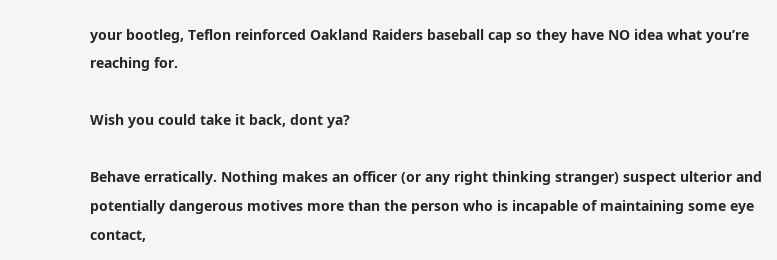your bootleg, Teflon reinforced Oakland Raiders baseball cap so they have NO idea what you’re reaching for.

Wish you could take it back, dont ya?

Behave erratically. Nothing makes an officer (or any right thinking stranger) suspect ulterior and potentially dangerous motives more than the person who is incapable of maintaining some eye contact,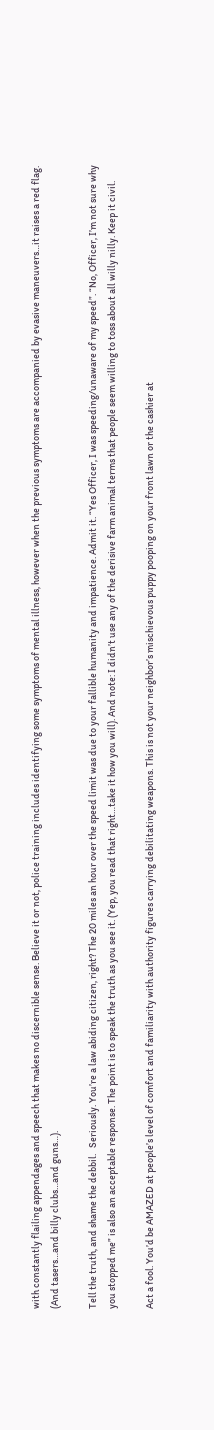with constantly flailing appendages and speech that makes no discernible sense. Believe it or not, police training includes identifying some symptoms of mental illness, however when the previous symptoms are accompanied by evasive maneuvers…it raises a red flag. (And tasers…and billy clubs…and guns…).

Tell the truth, and shame the debbil.   Seriously. You’re a law abiding citizen, right? The 20 miles an hour over the speed limit was due to your fallible humanity and impatience. Admit it. “Yes Officer, I was speeding/unaware of my speed”. “No, Officer, I’m not sure why you stopped me” is also an acceptable response. The point is to speak the truth as you see it. (Yep, you read that right…take it how you will). And note: I didn’t use any of the derisive farm animal terms that people seem willing to toss about all willy nilly. Keep it civil.

Act a fool. You’d be AMAZED at people’s level of comfort and familiarity with authority figures carrying debilitating weapons. This is not your neighbor’s mischievous puppy pooping on your front lawn or the cashier at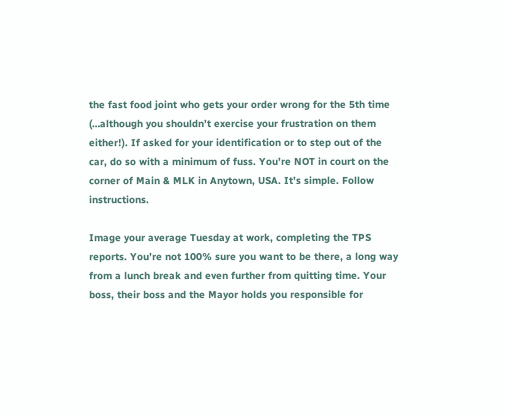the fast food joint who gets your order wrong for the 5th time (…although you shouldn’t exercise your frustration on them either!). If asked for your identification or to step out of the car, do so with a minimum of fuss. You’re NOT in court on the corner of Main & MLK in Anytown, USA. It’s simple. Follow instructions.

Image your average Tuesday at work, completing the TPS reports. You’re not 100% sure you want to be there, a long way from a lunch break and even further from quitting time. Your boss, their boss and the Mayor holds you responsible for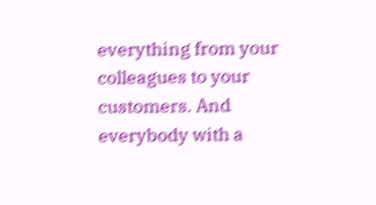everything from your colleagues to your customers. And everybody with a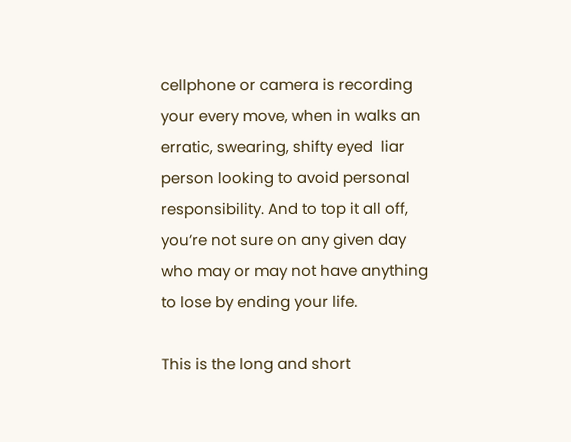cellphone or camera is recording your every move, when in walks an erratic, swearing, shifty eyed  liar  person looking to avoid personal responsibility. And to top it all off, you’re not sure on any given day who may or may not have anything to lose by ending your life.

This is the long and short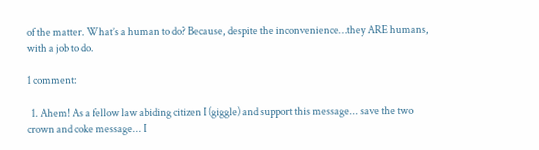of the matter. What’s a human to do? Because, despite the inconvenience…they ARE humans, with a job to do.

1 comment:

  1. Ahem! As a fellow law abiding citizen I (giggle) and support this message... save the two crown and coke message... I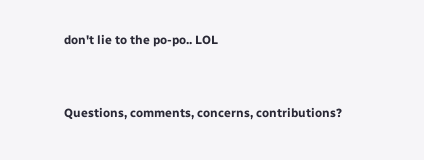don't lie to the po-po.. LOL


Questions, comments, concerns, contributions?